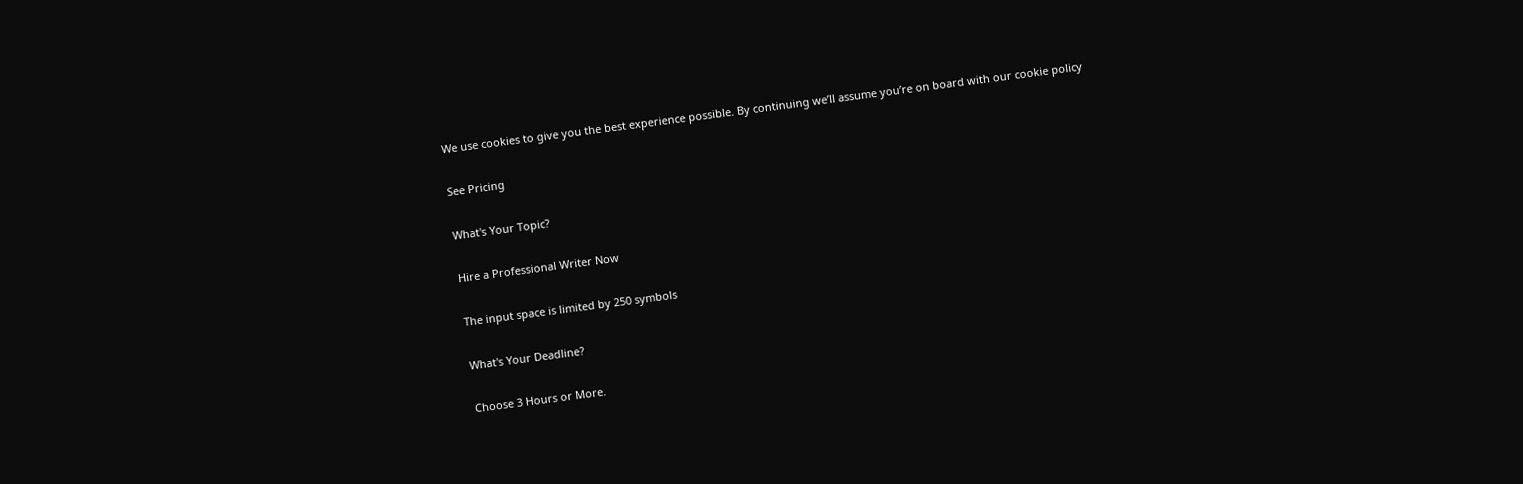We use cookies to give you the best experience possible. By continuing we’ll assume you’re on board with our cookie policy

See Pricing

What's Your Topic?

Hire a Professional Writer Now

The input space is limited by 250 symbols

What's Your Deadline?

Choose 3 Hours or More.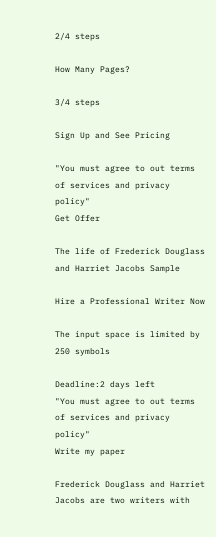2/4 steps

How Many Pages?

3/4 steps

Sign Up and See Pricing

"You must agree to out terms of services and privacy policy"
Get Offer

The life of Frederick Douglass and Harriet Jacobs Sample

Hire a Professional Writer Now

The input space is limited by 250 symbols

Deadline:2 days left
"You must agree to out terms of services and privacy policy"
Write my paper

Frederick Douglass and Harriet Jacobs are two writers with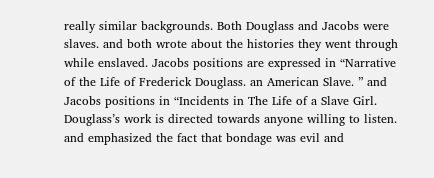really similar backgrounds. Both Douglass and Jacobs were slaves. and both wrote about the histories they went through while enslaved. Jacobs positions are expressed in “Narrative of the Life of Frederick Douglass. an American Slave. ” and Jacobs positions in “Incidents in The Life of a Slave Girl. Douglass’s work is directed towards anyone willing to listen. and emphasized the fact that bondage was evil and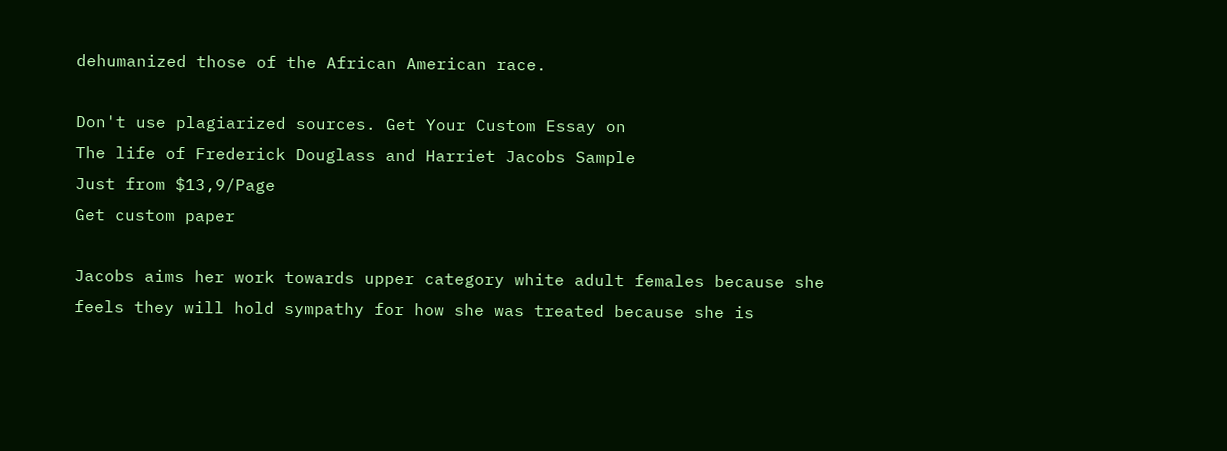dehumanized those of the African American race.

Don't use plagiarized sources. Get Your Custom Essay on
The life of Frederick Douglass and Harriet Jacobs Sample
Just from $13,9/Page
Get custom paper

Jacobs aims her work towards upper category white adult females because she feels they will hold sympathy for how she was treated because she is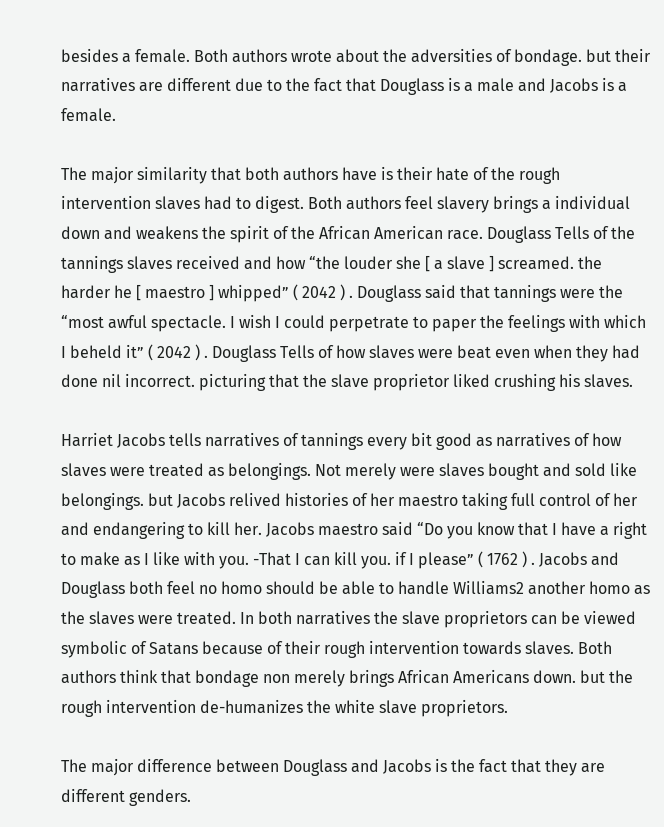besides a female. Both authors wrote about the adversities of bondage. but their narratives are different due to the fact that Douglass is a male and Jacobs is a female.

The major similarity that both authors have is their hate of the rough intervention slaves had to digest. Both authors feel slavery brings a individual down and weakens the spirit of the African American race. Douglass Tells of the tannings slaves received and how “the louder she [ a slave ] screamed. the harder he [ maestro ] whipped” ( 2042 ) . Douglass said that tannings were the “most awful spectacle. I wish I could perpetrate to paper the feelings with which I beheld it” ( 2042 ) . Douglass Tells of how slaves were beat even when they had done nil incorrect. picturing that the slave proprietor liked crushing his slaves.

Harriet Jacobs tells narratives of tannings every bit good as narratives of how slaves were treated as belongings. Not merely were slaves bought and sold like belongings. but Jacobs relived histories of her maestro taking full control of her and endangering to kill her. Jacobs maestro said “Do you know that I have a right to make as I like with you. -That I can kill you. if I please” ( 1762 ) . Jacobs and Douglass both feel no homo should be able to handle Williams2 another homo as the slaves were treated. In both narratives the slave proprietors can be viewed symbolic of Satans because of their rough intervention towards slaves. Both authors think that bondage non merely brings African Americans down. but the rough intervention de-humanizes the white slave proprietors.

The major difference between Douglass and Jacobs is the fact that they are different genders.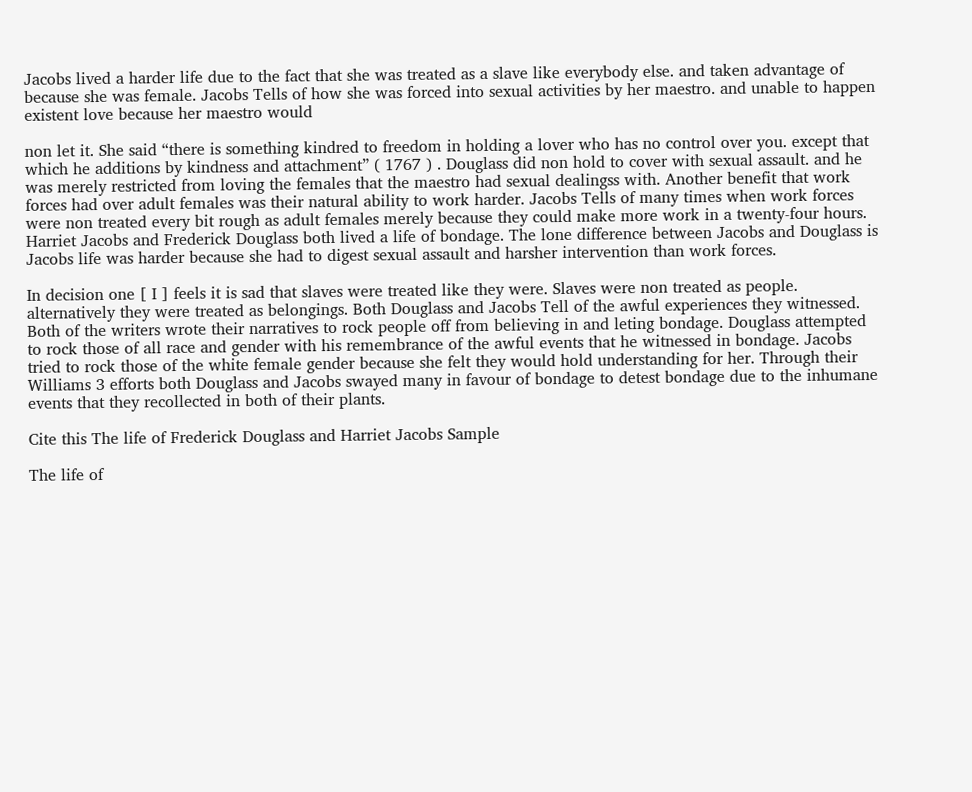Jacobs lived a harder life due to the fact that she was treated as a slave like everybody else. and taken advantage of because she was female. Jacobs Tells of how she was forced into sexual activities by her maestro. and unable to happen existent love because her maestro would

non let it. She said “there is something kindred to freedom in holding a lover who has no control over you. except that which he additions by kindness and attachment” ( 1767 ) . Douglass did non hold to cover with sexual assault. and he was merely restricted from loving the females that the maestro had sexual dealingss with. Another benefit that work forces had over adult females was their natural ability to work harder. Jacobs Tells of many times when work forces were non treated every bit rough as adult females merely because they could make more work in a twenty-four hours. Harriet Jacobs and Frederick Douglass both lived a life of bondage. The lone difference between Jacobs and Douglass is Jacobs life was harder because she had to digest sexual assault and harsher intervention than work forces.

In decision one [ I ] feels it is sad that slaves were treated like they were. Slaves were non treated as people. alternatively they were treated as belongings. Both Douglass and Jacobs Tell of the awful experiences they witnessed. Both of the writers wrote their narratives to rock people off from believing in and leting bondage. Douglass attempted to rock those of all race and gender with his remembrance of the awful events that he witnessed in bondage. Jacobs tried to rock those of the white female gender because she felt they would hold understanding for her. Through their Williams 3 efforts both Douglass and Jacobs swayed many in favour of bondage to detest bondage due to the inhumane events that they recollected in both of their plants.

Cite this The life of Frederick Douglass and Harriet Jacobs Sample

The life of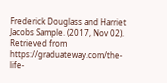Frederick Douglass and Harriet Jacobs Sample. (2017, Nov 02). Retrieved from https://graduateway.com/the-life-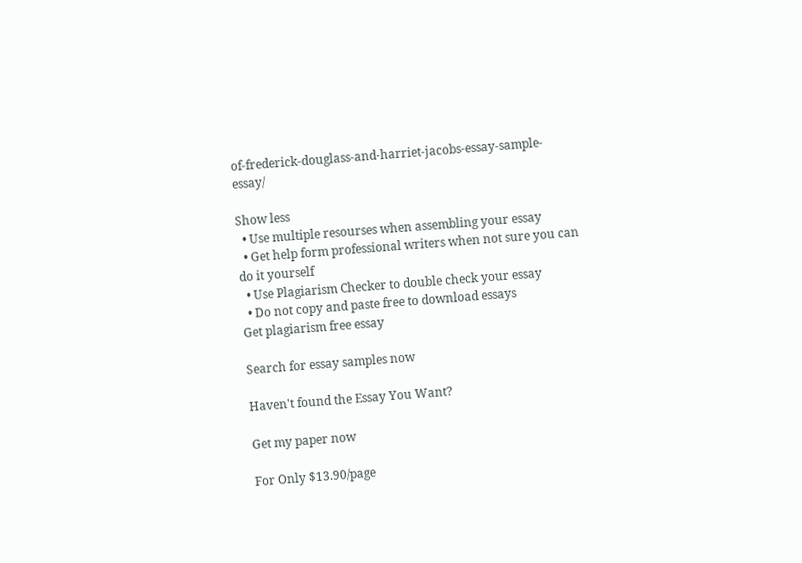of-frederick-douglass-and-harriet-jacobs-essay-sample-essay/

Show less
  • Use multiple resourses when assembling your essay
  • Get help form professional writers when not sure you can do it yourself
  • Use Plagiarism Checker to double check your essay
  • Do not copy and paste free to download essays
Get plagiarism free essay

Search for essay samples now

Haven't found the Essay You Want?

Get my paper now

For Only $13.90/page